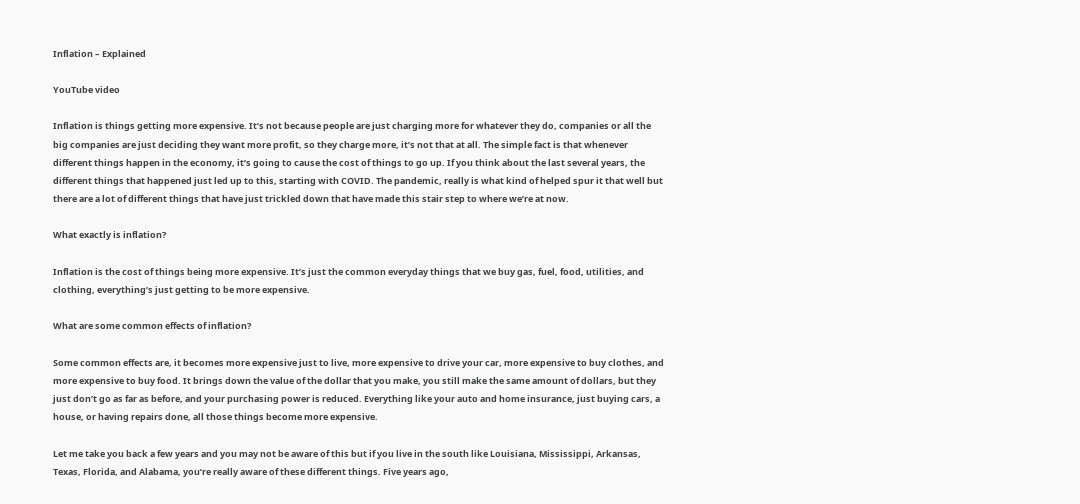Inflation – Explained

YouTube video

Inflation is things getting more expensive. It’s not because people are just charging more for whatever they do, companies or all the big companies are just deciding they want more profit, so they charge more, it’s not that at all. The simple fact is that whenever different things happen in the economy, it’s going to cause the cost of things to go up. If you think about the last several years, the different things that happened just led up to this, starting with COVID. The pandemic, really is what kind of helped spur it that well but there are a lot of different things that have just trickled down that have made this stair step to where we’re at now.

What exactly is inflation?

Inflation is the cost of things being more expensive. It’s just the common everyday things that we buy gas, fuel, food, utilities, and clothing, everything’s just getting to be more expensive.

What are some common effects of inflation?

Some common effects are, it becomes more expensive just to live, more expensive to drive your car, more expensive to buy clothes, and more expensive to buy food. It brings down the value of the dollar that you make, you still make the same amount of dollars, but they just don’t go as far as before, and your purchasing power is reduced. Everything like your auto and home insurance, just buying cars, a house, or having repairs done, all those things become more expensive.

Let me take you back a few years and you may not be aware of this but if you live in the south like Louisiana, Mississippi, Arkansas, Texas, Florida, and Alabama, you’re really aware of these different things. Five years ago,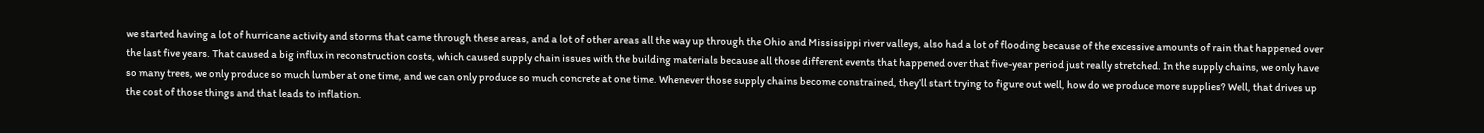we started having a lot of hurricane activity and storms that came through these areas, and a lot of other areas all the way up through the Ohio and Mississippi river valleys, also had a lot of flooding because of the excessive amounts of rain that happened over the last five years. That caused a big influx in reconstruction costs, which caused supply chain issues with the building materials because all those different events that happened over that five-year period just really stretched. In the supply chains, we only have so many trees, we only produce so much lumber at one time, and we can only produce so much concrete at one time. Whenever those supply chains become constrained, they’ll start trying to figure out well, how do we produce more supplies? Well, that drives up the cost of those things and that leads to inflation.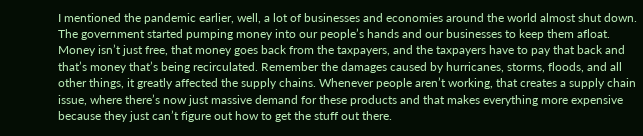I mentioned the pandemic earlier, well, a lot of businesses and economies around the world almost shut down. The government started pumping money into our people’s hands and our businesses to keep them afloat. Money isn’t just free, that money goes back from the taxpayers, and the taxpayers have to pay that back and that’s money that’s being recirculated. Remember the damages caused by hurricanes, storms, floods, and all other things, it greatly affected the supply chains. Whenever people aren’t working, that creates a supply chain issue, where there’s now just massive demand for these products and that makes everything more expensive because they just can’t figure out how to get the stuff out there.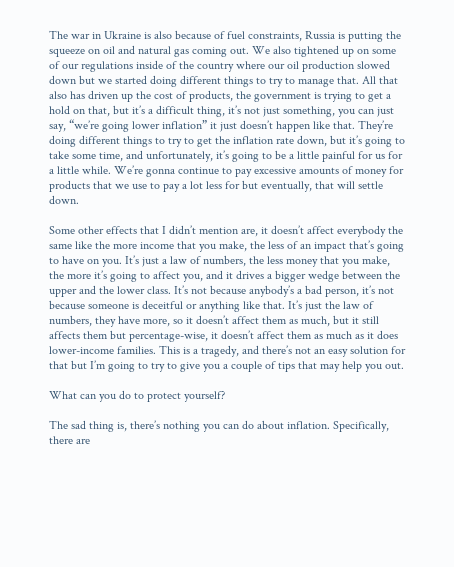The war in Ukraine is also because of fuel constraints, Russia is putting the squeeze on oil and natural gas coming out. We also tightened up on some of our regulations inside of the country where our oil production slowed down but we started doing different things to try to manage that. All that also has driven up the cost of products, the government is trying to get a hold on that, but it’s a difficult thing, it’s not just something, you can just say, “we’re going lower inflation” it just doesn’t happen like that. They’re doing different things to try to get the inflation rate down, but it’s going to take some time, and unfortunately, it’s going to be a little painful for us for a little while. We’re gonna continue to pay excessive amounts of money for products that we use to pay a lot less for but eventually, that will settle down.

Some other effects that I didn’t mention are, it doesn’t affect everybody the same like the more income that you make, the less of an impact that’s going to have on you. It’s just a law of numbers, the less money that you make, the more it’s going to affect you, and it drives a bigger wedge between the upper and the lower class. It’s not because anybody’s a bad person, it’s not because someone is deceitful or anything like that. It’s just the law of numbers, they have more, so it doesn’t affect them as much, but it still affects them but percentage-wise, it doesn’t affect them as much as it does lower-income families. This is a tragedy, and there’s not an easy solution for that but I’m going to try to give you a couple of tips that may help you out.

What can you do to protect yourself?

The sad thing is, there’s nothing you can do about inflation. Specifically, there are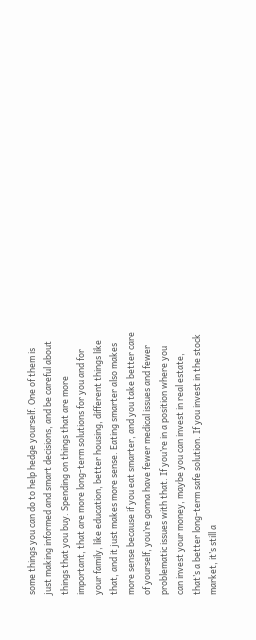some things you can do to help hedge yourself. One of them is just making informed and smart decisions, and be careful about things that you buy. Spending on things that are more important, that are more long-term solutions for you and for your family, like education, better housing, different things like that, and it just makes more sense. Eating smarter also makes more sense because if you eat smarter, and you take better care of yourself, you’re gonna have fewer medical issues and fewer problematic issues with that. If you’re in a position where you can invest your money, maybe you can invest in real estate, that’s a better long-term safe solution. If you invest in the stock market, it’s still a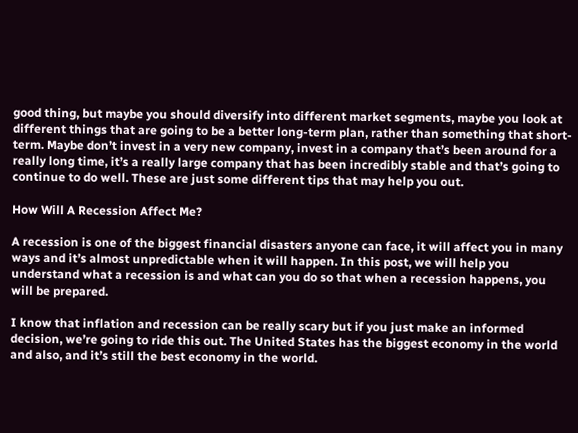good thing, but maybe you should diversify into different market segments, maybe you look at different things that are going to be a better long-term plan, rather than something that short-term. Maybe don’t invest in a very new company, invest in a company that’s been around for a really long time, it’s a really large company that has been incredibly stable and that’s going to continue to do well. These are just some different tips that may help you out.

How Will A Recession Affect Me?

A recession is one of the biggest financial disasters anyone can face, it will affect you in many ways and it’s almost unpredictable when it will happen. In this post, we will help you understand what a recession is and what can you do so that when a recession happens, you will be prepared.

I know that inflation and recession can be really scary but if you just make an informed decision, we’re going to ride this out. The United States has the biggest economy in the world and also, and it’s still the best economy in the world.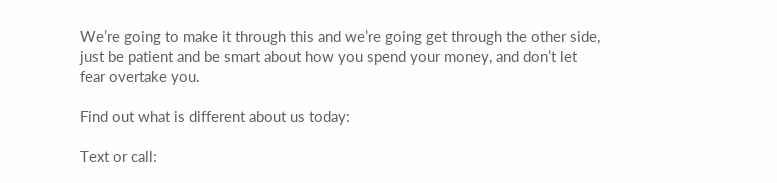We’re going to make it through this and we’re going get through the other side, just be patient and be smart about how you spend your money, and don’t let fear overtake you.

Find out what is different about us today:

Text or call: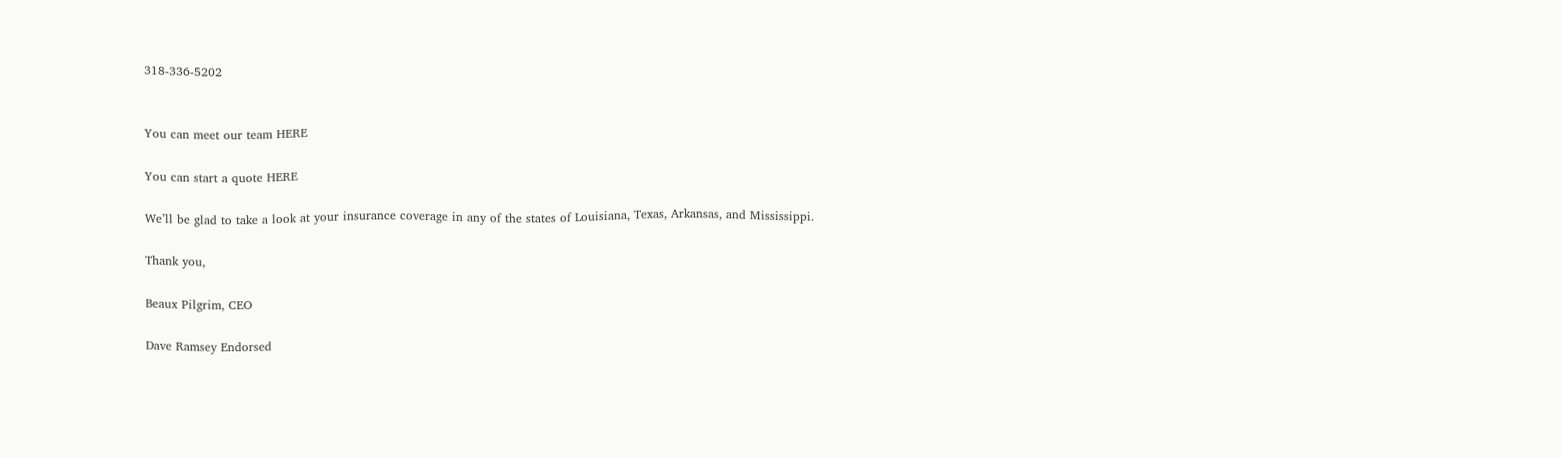318-336-5202


You can meet our team HERE

You can start a quote HERE

We’ll be glad to take a look at your insurance coverage in any of the states of Louisiana, Texas, Arkansas, and Mississippi.

Thank you,

Beaux Pilgrim, CEO

Dave Ramsey Endorsed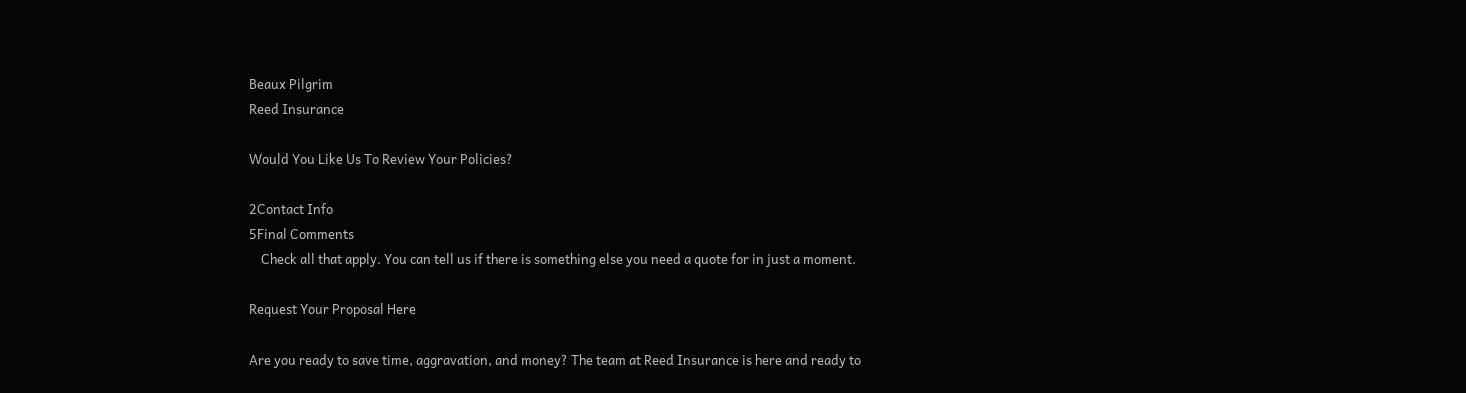Beaux Pilgrim
Reed Insurance

Would You Like Us To Review Your Policies?

2Contact Info
5Final Comments
    Check all that apply. You can tell us if there is something else you need a quote for in just a moment.

Request Your Proposal Here

Are you ready to save time, aggravation, and money? The team at Reed Insurance is here and ready to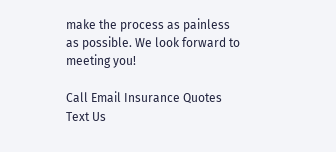make the process as painless as possible. We look forward to meeting you!

Call Email Insurance Quotes Text Us